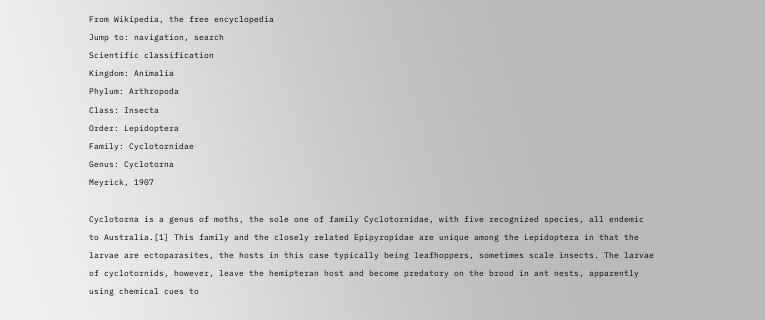From Wikipedia, the free encyclopedia
Jump to: navigation, search
Scientific classification
Kingdom: Animalia
Phylum: Arthropoda
Class: Insecta
Order: Lepidoptera
Family: Cyclotornidae
Genus: Cyclotorna
Meyrick, 1907

Cyclotorna is a genus of moths, the sole one of family Cyclotornidae, with five recognized species, all endemic to Australia.[1] This family and the closely related Epipyropidae are unique among the Lepidoptera in that the larvae are ectoparasites, the hosts in this case typically being leafhoppers, sometimes scale insects. The larvae of cyclotornids, however, leave the hemipteran host and become predatory on the brood in ant nests, apparently using chemical cues to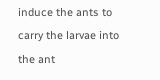induce the ants to carry the larvae into the ant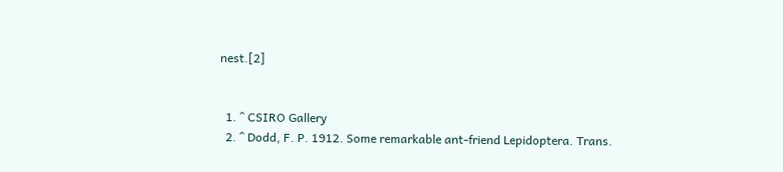nest.[2]


  1. ^ CSIRO Gallery
  2. ^ Dodd, F. P. 1912. Some remarkable ant-friend Lepidoptera. Trans.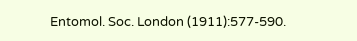Entomol. Soc. London (1911):577-590.